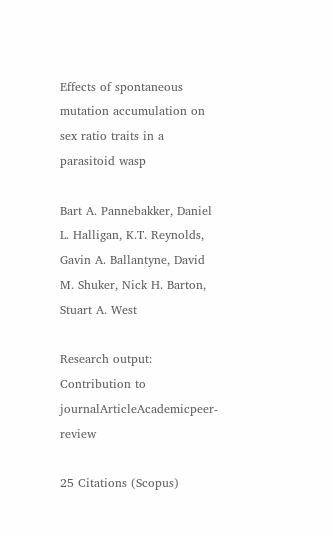Effects of spontaneous mutation accumulation on sex ratio traits in a parasitoid wasp

Bart A. Pannebakker, Daniel L. Halligan, K.T. Reynolds, Gavin A. Ballantyne, David M. Shuker, Nick H. Barton, Stuart A. West

Research output: Contribution to journalArticleAcademicpeer-review

25 Citations (Scopus)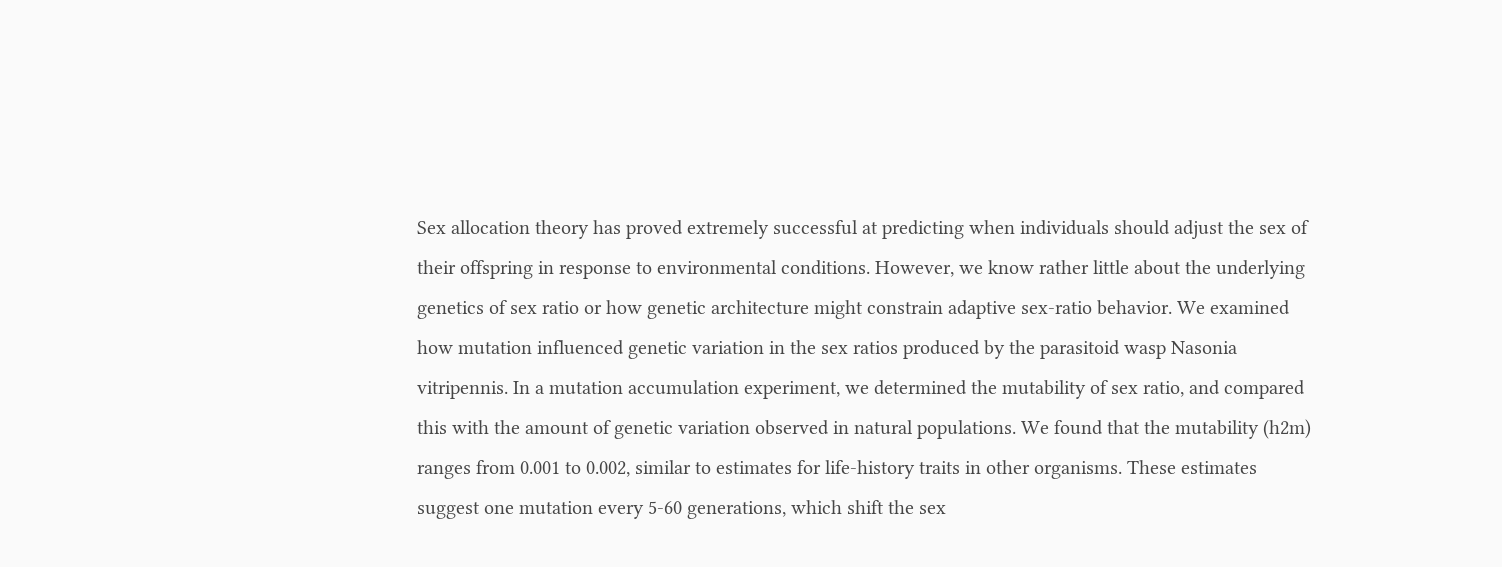Sex allocation theory has proved extremely successful at predicting when individuals should adjust the sex of their offspring in response to environmental conditions. However, we know rather little about the underlying genetics of sex ratio or how genetic architecture might constrain adaptive sex-ratio behavior. We examined how mutation influenced genetic variation in the sex ratios produced by the parasitoid wasp Nasonia vitripennis. In a mutation accumulation experiment, we determined the mutability of sex ratio, and compared this with the amount of genetic variation observed in natural populations. We found that the mutability (h2m) ranges from 0.001 to 0.002, similar to estimates for life-history traits in other organisms. These estimates suggest one mutation every 5-60 generations, which shift the sex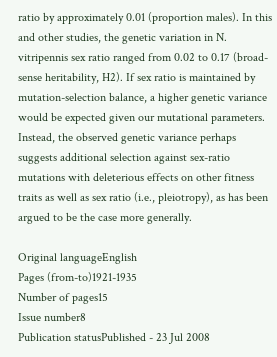ratio by approximately 0.01 (proportion males). In this and other studies, the genetic variation in N. vitripennis sex ratio ranged from 0.02 to 0.17 (broad-sense heritability, H2). If sex ratio is maintained by mutation-selection balance, a higher genetic variance would be expected given our mutational parameters. Instead, the observed genetic variance perhaps suggests additional selection against sex-ratio mutations with deleterious effects on other fitness traits as well as sex ratio (i.e., pleiotropy), as has been argued to be the case more generally.

Original languageEnglish
Pages (from-to)1921-1935
Number of pages15
Issue number8
Publication statusPublished - 23 Jul 2008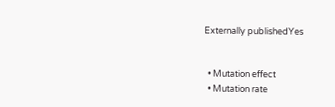Externally publishedYes


  • Mutation effect
  • Mutation rate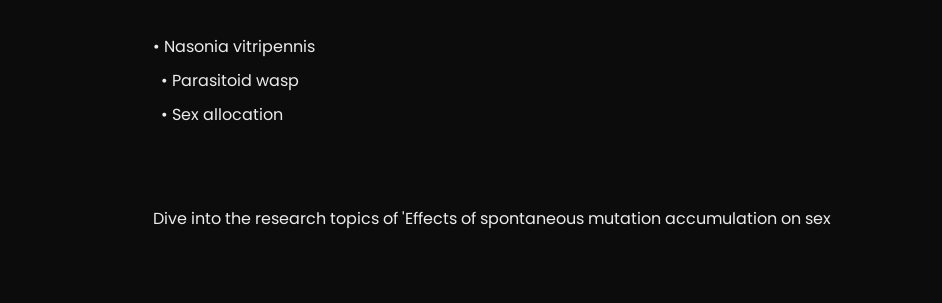• Nasonia vitripennis
  • Parasitoid wasp
  • Sex allocation


Dive into the research topics of 'Effects of spontaneous mutation accumulation on sex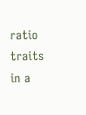ratio traits in a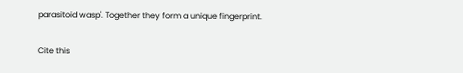parasitoid wasp'. Together they form a unique fingerprint.

Cite this